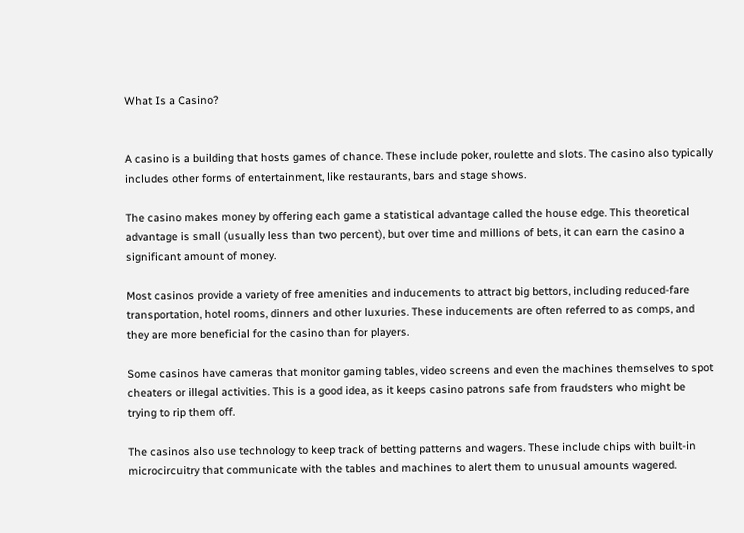What Is a Casino?


A casino is a building that hosts games of chance. These include poker, roulette and slots. The casino also typically includes other forms of entertainment, like restaurants, bars and stage shows.

The casino makes money by offering each game a statistical advantage called the house edge. This theoretical advantage is small (usually less than two percent), but over time and millions of bets, it can earn the casino a significant amount of money.

Most casinos provide a variety of free amenities and inducements to attract big bettors, including reduced-fare transportation, hotel rooms, dinners and other luxuries. These inducements are often referred to as comps, and they are more beneficial for the casino than for players.

Some casinos have cameras that monitor gaming tables, video screens and even the machines themselves to spot cheaters or illegal activities. This is a good idea, as it keeps casino patrons safe from fraudsters who might be trying to rip them off.

The casinos also use technology to keep track of betting patterns and wagers. These include chips with built-in microcircuitry that communicate with the tables and machines to alert them to unusual amounts wagered.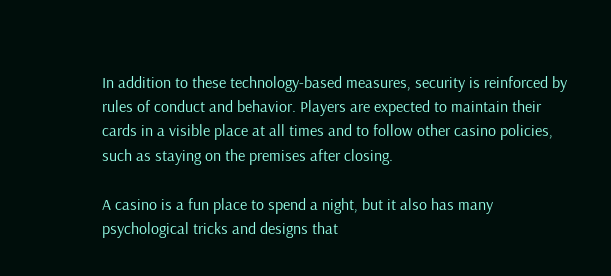In addition to these technology-based measures, security is reinforced by rules of conduct and behavior. Players are expected to maintain their cards in a visible place at all times and to follow other casino policies, such as staying on the premises after closing.

A casino is a fun place to spend a night, but it also has many psychological tricks and designs that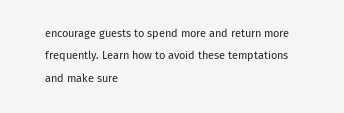encourage guests to spend more and return more frequently. Learn how to avoid these temptations and make sure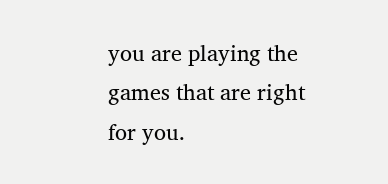you are playing the games that are right for you.